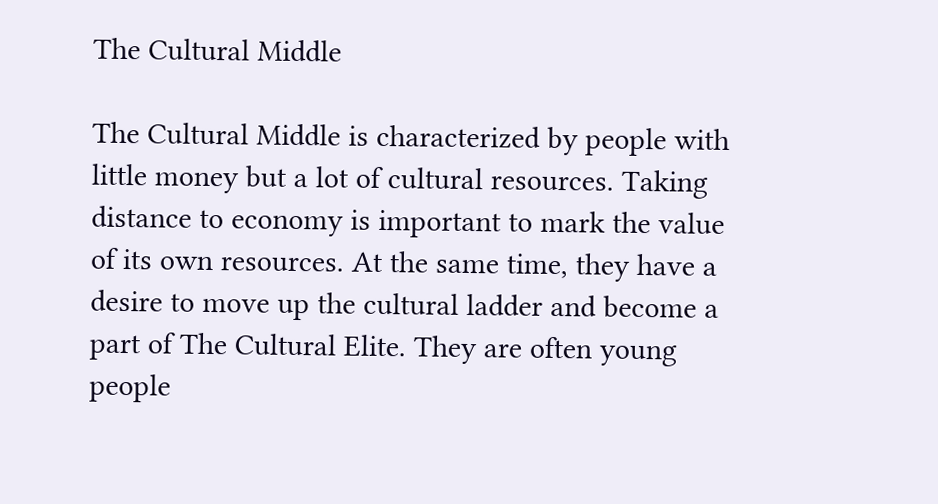The Cultural Middle

The Cultural Middle is characterized by people with little money but a lot of cultural resources. Taking distance to economy is important to mark the value of its own resources. At the same time, they have a desire to move up the cultural ladder and become a part of The Cultural Elite. They are often young people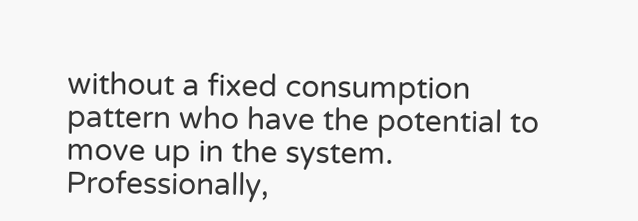without a fixed consumption pattern who have the potential to move up in the system. Professionally,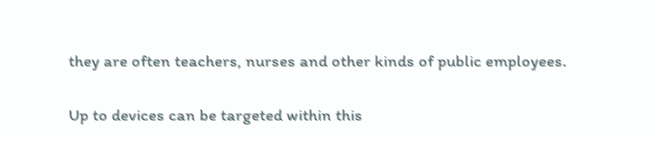they are often teachers, nurses and other kinds of public employees.

Up to devices can be targeted within this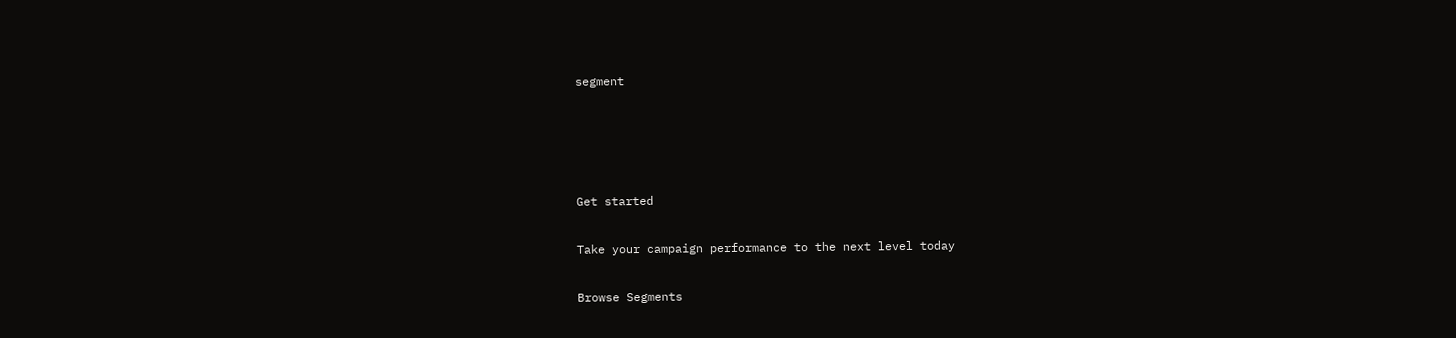segment




Get started

Take your campaign performance to the next level today

Browse Segments